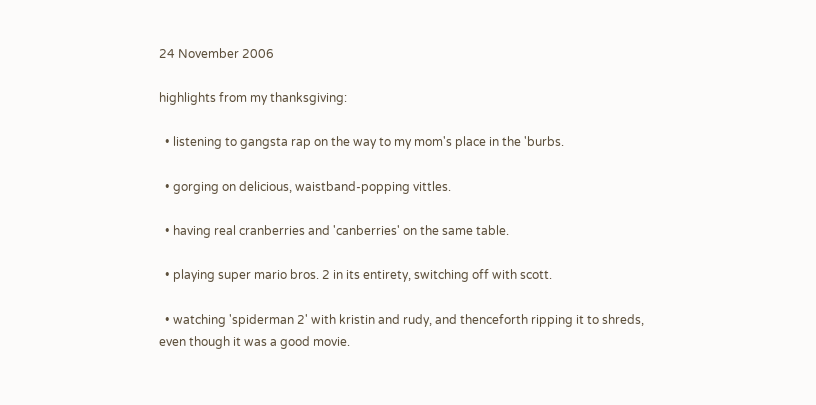24 November 2006

highlights from my thanksgiving:

  • listening to gangsta rap on the way to my mom's place in the 'burbs.

  • gorging on delicious, waistband-popping vittles.

  • having real cranberries and 'canberries' on the same table.

  • playing super mario bros. 2 in its entirety, switching off with scott.

  • watching 'spiderman 2' with kristin and rudy, and thenceforth ripping it to shreds, even though it was a good movie.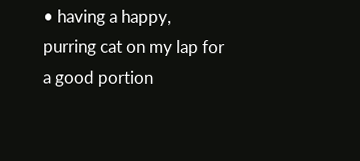• having a happy, purring cat on my lap for a good portion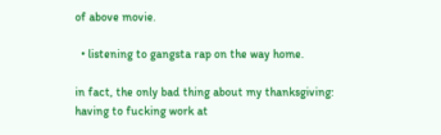of above movie.

  • listening to gangsta rap on the way home.

in fact, the only bad thing about my thanksgiving:
having to fucking work at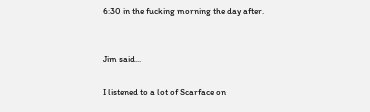6:30 in the fucking morning the day after.


Jim said...

I listened to a lot of Scarface on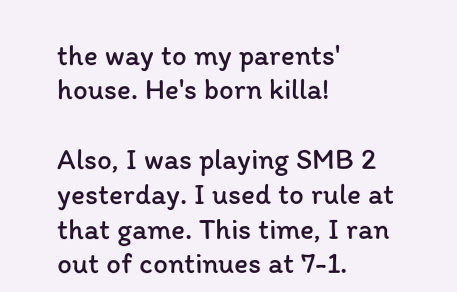the way to my parents' house. He's born killa!

Also, I was playing SMB 2 yesterday. I used to rule at that game. This time, I ran out of continues at 7-1.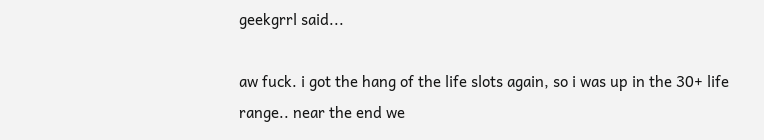geekgrrl said...

aw fuck. i got the hang of the life slots again, so i was up in the 30+ life range.. near the end we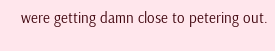were getting damn close to petering out.